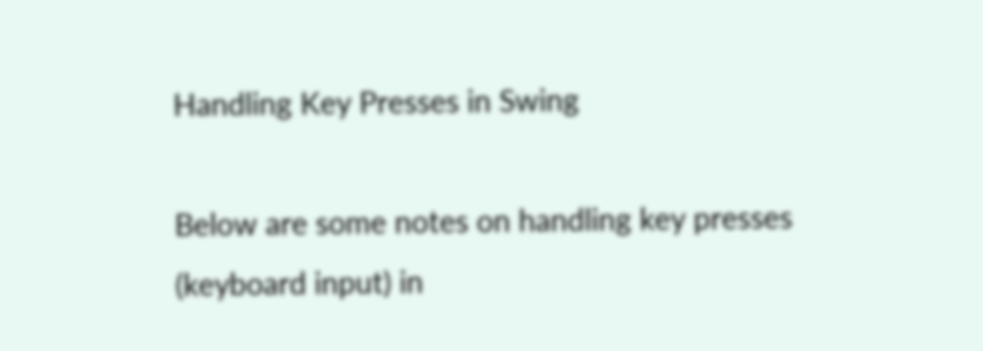Handling Key Presses in Swing

Below are some notes on handling key presses (keyboard input) in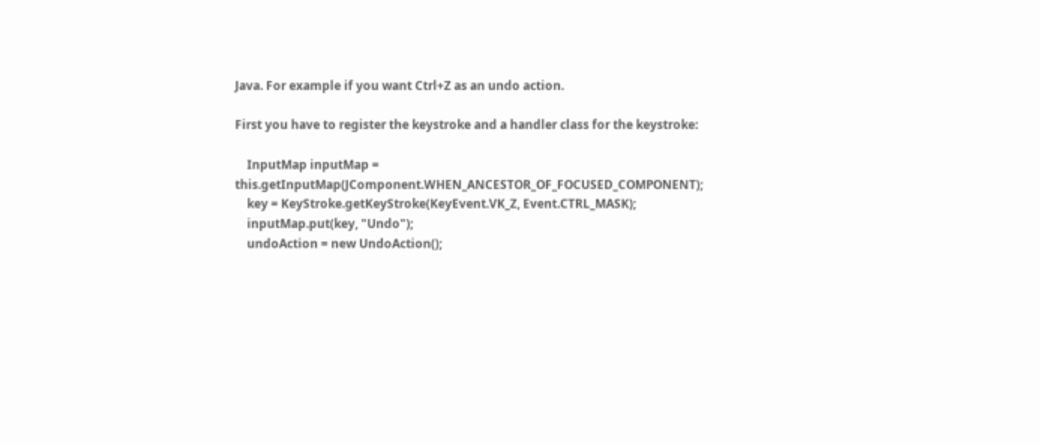Java. For example if you want Ctrl+Z as an undo action.

First you have to register the keystroke and a handler class for the keystroke:

    InputMap inputMap = this.getInputMap(JComponent.WHEN_ANCESTOR_OF_FOCUSED_COMPONENT);
    key = KeyStroke.getKeyStroke(KeyEvent.VK_Z, Event.CTRL_MASK);
    inputMap.put(key, "Undo");
    undoAction = new UndoAction();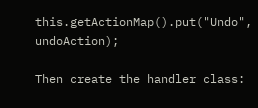this.getActionMap().put("Undo", undoAction);

Then create the handler class: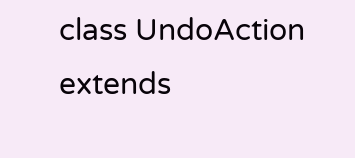class UndoAction extends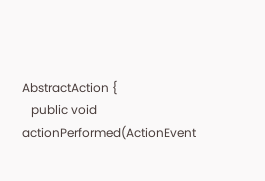AbstractAction {
   public void actionPerformed(ActionEvent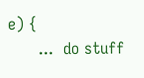e) {
      ...  do stuff